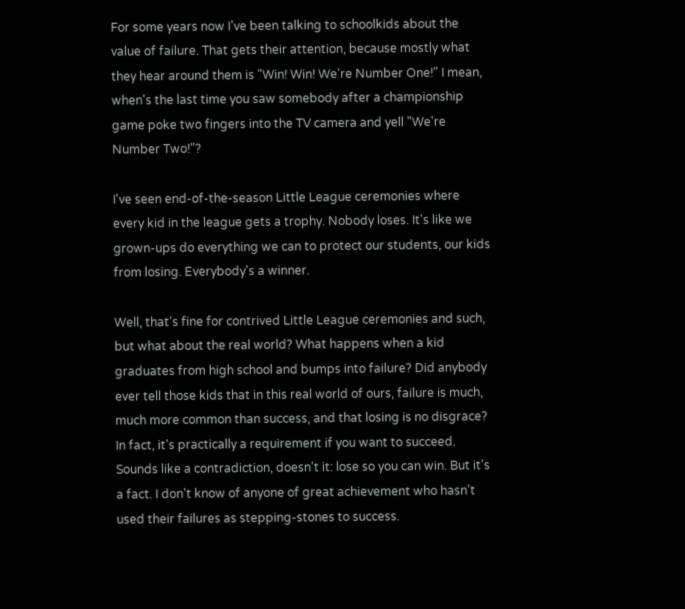For some years now I've been talking to schoolkids about the value of failure. That gets their attention, because mostly what they hear around them is "Win! Win! We're Number One!" I mean, when's the last time you saw somebody after a championship game poke two fingers into the TV camera and yell "We're Number Two!"?

I've seen end-of-the-season Little League ceremonies where every kid in the league gets a trophy. Nobody loses. It's like we grown-ups do everything we can to protect our students, our kids from losing. Everybody's a winner.

Well, that's fine for contrived Little League ceremonies and such, but what about the real world? What happens when a kid graduates from high school and bumps into failure? Did anybody ever tell those kids that in this real world of ours, failure is much, much more common than success, and that losing is no disgrace? In fact, it's practically a requirement if you want to succeed. Sounds like a contradiction, doesn't it: lose so you can win. But it's a fact. I don't know of anyone of great achievement who hasn't used their failures as stepping-stones to success.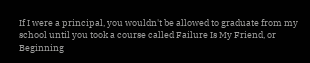If I were a principal, you wouldn't be allowed to graduate from my school until you took a course called Failure Is My Friend, or Beginning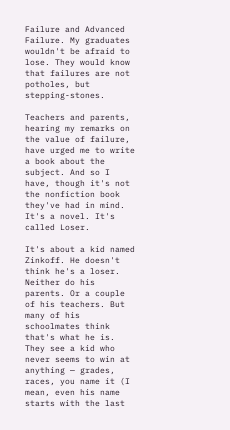Failure and Advanced Failure. My graduates wouldn't be afraid to lose. They would know that failures are not potholes, but stepping-stones.

Teachers and parents, hearing my remarks on the value of failure, have urged me to write a book about the subject. And so I have, though it's not the nonfiction book they've had in mind. It's a novel. It's called Loser.

It's about a kid named Zinkoff. He doesn't think he's a loser. Neither do his parents. Or a couple of his teachers. But many of his schoolmates think that's what he is. They see a kid who never seems to win at anything — grades, races, you name it (I mean, even his name starts with the last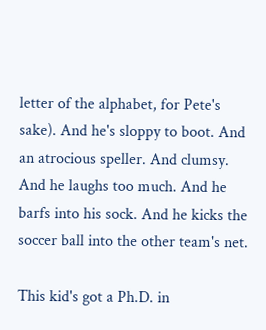letter of the alphabet, for Pete's sake). And he's sloppy to boot. And an atrocious speller. And clumsy. And he laughs too much. And he barfs into his sock. And he kicks the soccer ball into the other team's net.

This kid's got a Ph.D. in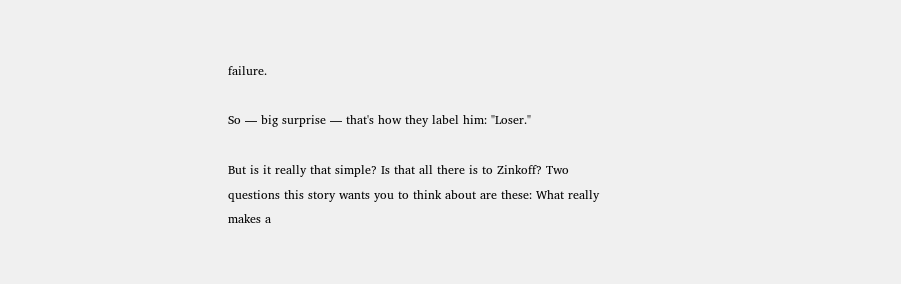failure.

So — big surprise — that's how they label him: "Loser."

But is it really that simple? Is that all there is to Zinkoff? Two questions this story wants you to think about are these: What really makes a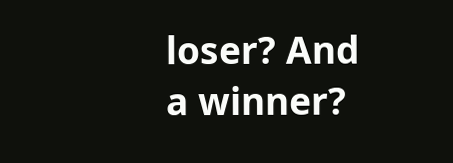loser? And a winner?